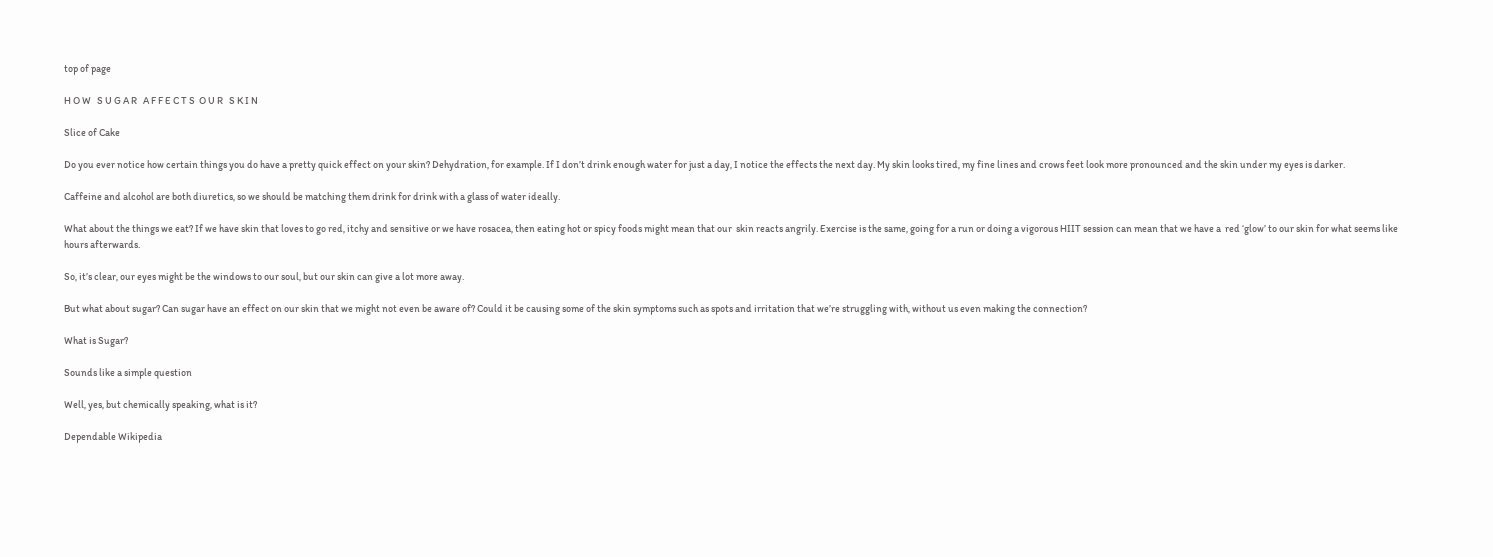top of page

H O W   S U G A R   A F F E C T S  O U R   S K I N

Slice of Cake

Do you ever notice how certain things you do have a pretty quick effect on your skin? Dehydration, for example. If I don’t drink enough water for just a day, I notice the effects the next day. My skin looks tired, my fine lines and crows feet look more pronounced and the skin under my eyes is darker.

Caffeine and alcohol are both diuretics, so we should be matching them drink for drink with a glass of water ideally.

What about the things we eat? If we have skin that loves to go red, itchy and sensitive or we have rosacea, then eating hot or spicy foods might mean that our  skin reacts angrily. Exercise is the same, going for a run or doing a vigorous HIIT session can mean that we have a  red ‘glow’ to our skin for what seems like hours afterwards.

So, it’s clear, our eyes might be the windows to our soul, but our skin can give a lot more away.

But what about sugar? Can sugar have an effect on our skin that we might not even be aware of? Could it be causing some of the skin symptoms such as spots and irritation that we’re struggling with, without us even making the connection?

What is Sugar?

Sounds like a simple question

Well, yes, but chemically speaking, what is it?

Dependable Wikipedia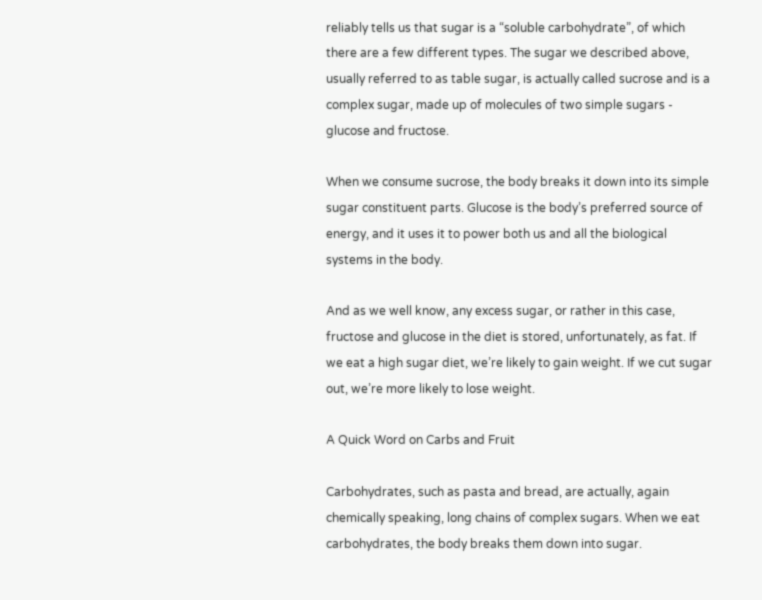reliably tells us that sugar is a “soluble carbohydrate”, of which there are a few different types. The sugar we described above, usually referred to as table sugar, is actually called sucrose and is a complex sugar, made up of molecules of two simple sugars - glucose and fructose.

When we consume sucrose, the body breaks it down into its simple sugar constituent parts. Glucose is the body’s preferred source of energy, and it uses it to power both us and all the biological systems in the body.

And as we well know, any excess sugar, or rather in this case, fructose and glucose in the diet is stored, unfortunately, as fat. If we eat a high sugar diet, we’re likely to gain weight. If we cut sugar out, we’re more likely to lose weight.

A Quick Word on Carbs and Fruit

Carbohydrates, such as pasta and bread, are actually, again chemically speaking, long chains of complex sugars. When we eat carbohydrates, the body breaks them down into sugar.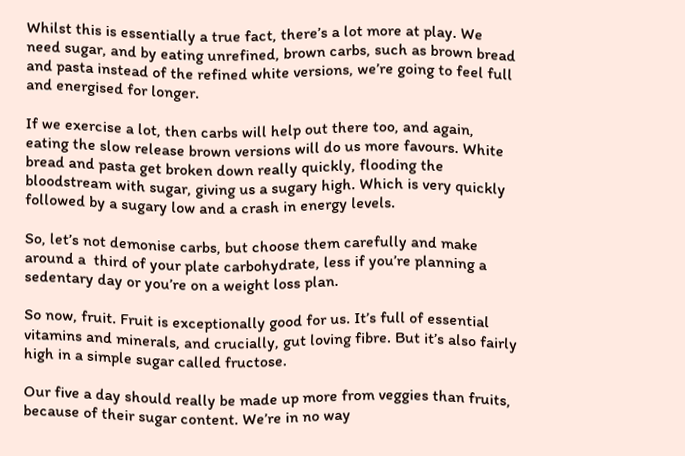Whilst this is essentially a true fact, there’s a lot more at play. We need sugar, and by eating unrefined, brown carbs, such as brown bread and pasta instead of the refined white versions, we’re going to feel full and energised for longer.

If we exercise a lot, then carbs will help out there too, and again, eating the slow release brown versions will do us more favours. White bread and pasta get broken down really quickly, flooding the bloodstream with sugar, giving us a sugary high. Which is very quickly followed by a sugary low and a crash in energy levels.

So, let’s not demonise carbs, but choose them carefully and make around a  third of your plate carbohydrate, less if you’re planning a sedentary day or you’re on a weight loss plan.

So now, fruit. Fruit is exceptionally good for us. It’s full of essential vitamins and minerals, and crucially, gut loving fibre. But it’s also fairly high in a simple sugar called fructose.

Our five a day should really be made up more from veggies than fruits, because of their sugar content. We’re in no way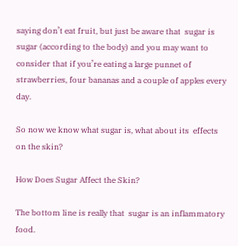saying don’t eat fruit, but just be aware that  sugar is sugar (according to the body) and you may want to consider that if you’re eating a large punnet of strawberries, four bananas and a couple of apples every day.

So now we know what sugar is, what about its  effects on the skin?

How Does Sugar Affect the Skin?

The bottom line is really that  sugar is an inflammatory food.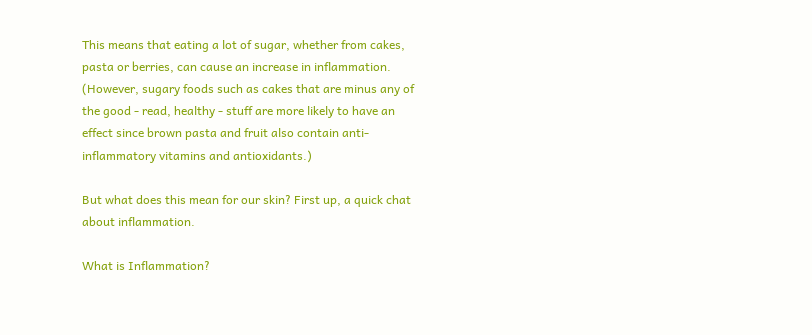This means that eating a lot of sugar, whether from cakes, pasta or berries, can cause an increase in inflammation. (However, sugary foods such as cakes that are minus any of the good - read, healthy - stuff are more likely to have an effect since brown pasta and fruit also contain anti-inflammatory vitamins and antioxidants.)

But what does this mean for our skin? First up, a quick chat about inflammation.

What is Inflammation?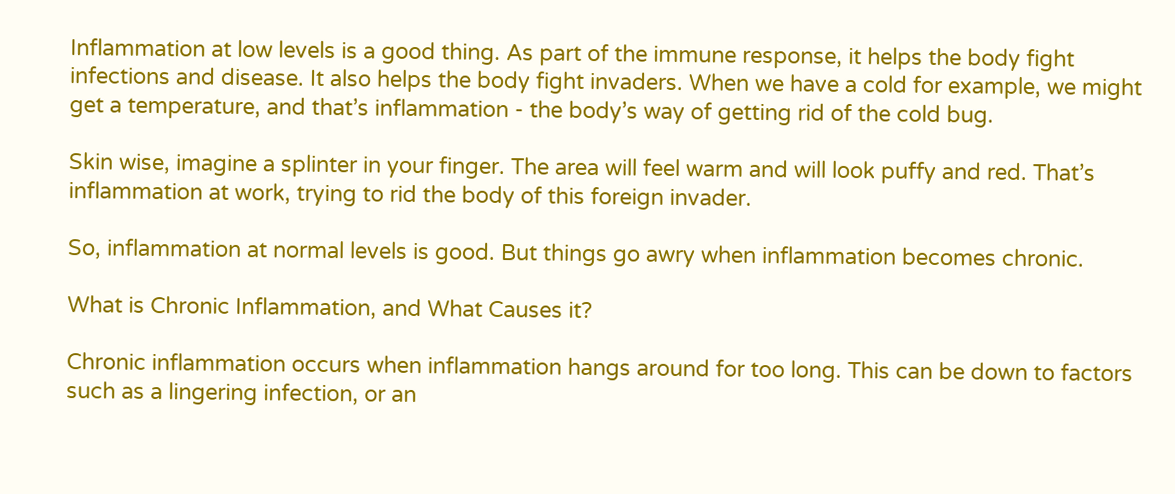Inflammation at low levels is a good thing. As part of the immune response, it helps the body fight infections and disease. It also helps the body fight invaders. When we have a cold for example, we might get a temperature, and that’s inflammation - the body’s way of getting rid of the cold bug.

Skin wise, imagine a splinter in your finger. The area will feel warm and will look puffy and red. That’s inflammation at work, trying to rid the body of this foreign invader.

So, inflammation at normal levels is good. But things go awry when inflammation becomes chronic.

What is Chronic Inflammation, and What Causes it?

Chronic inflammation occurs when inflammation hangs around for too long. This can be down to factors such as a lingering infection, or an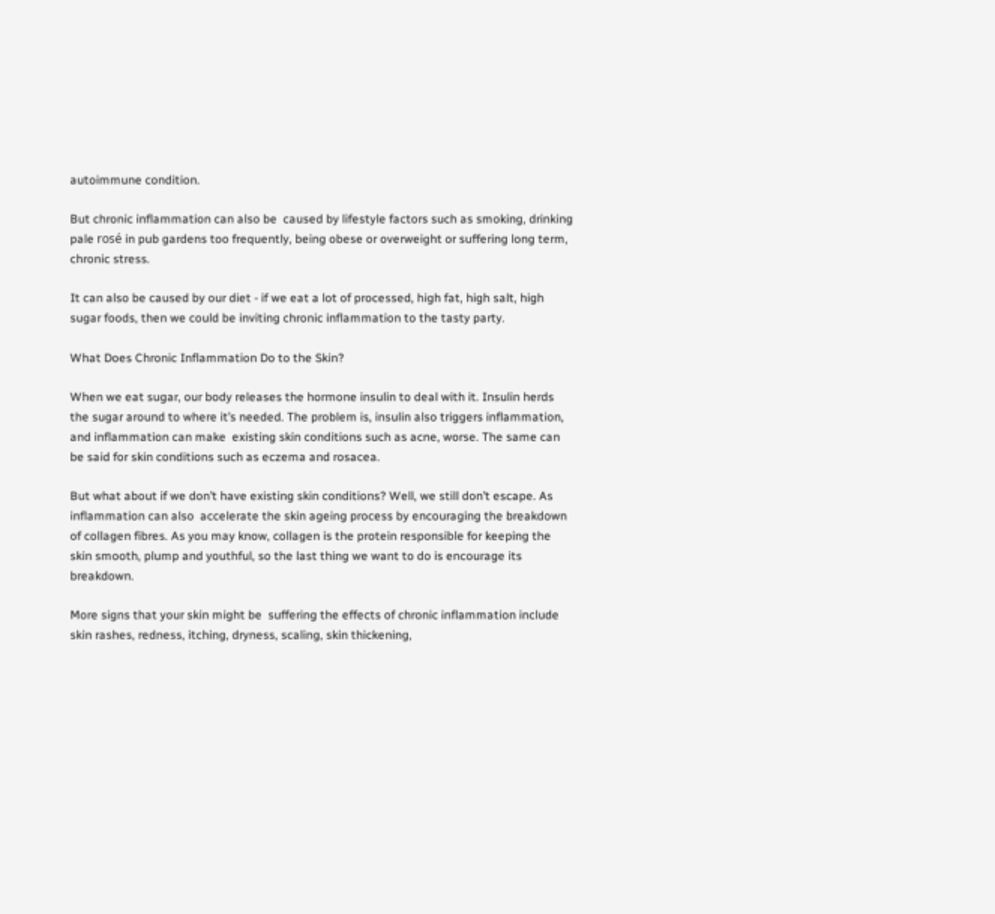autoimmune condition.

But chronic inflammation can also be  caused by lifestyle factors such as smoking, drinking pale rosé in pub gardens too frequently, being obese or overweight or suffering long term, chronic stress.

It can also be caused by our diet - if we eat a lot of processed, high fat, high salt, high sugar foods, then we could be inviting chronic inflammation to the tasty party.

What Does Chronic Inflammation Do to the Skin?

When we eat sugar, our body releases the hormone insulin to deal with it. Insulin herds the sugar around to where it’s needed. The problem is, insulin also triggers inflammation, and inflammation can make  existing skin conditions such as acne, worse. The same can be said for skin conditions such as eczema and rosacea.

But what about if we don’t have existing skin conditions? Well, we still don’t escape. As inflammation can also  accelerate the skin ageing process by encouraging the breakdown of collagen fibres. As you may know, collagen is the protein responsible for keeping the skin smooth, plump and youthful, so the last thing we want to do is encourage its breakdown.

More signs that your skin might be  suffering the effects of chronic inflammation include skin rashes, redness, itching, dryness, scaling, skin thickening,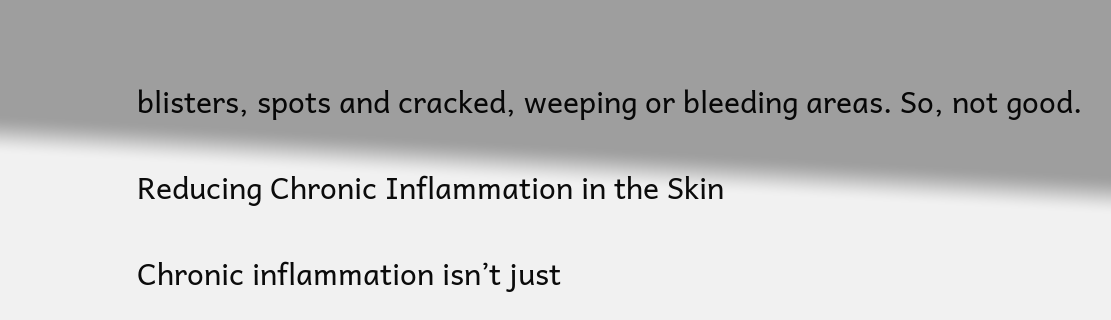blisters, spots and cracked, weeping or bleeding areas. So, not good.

Reducing Chronic Inflammation in the Skin

Chronic inflammation isn’t just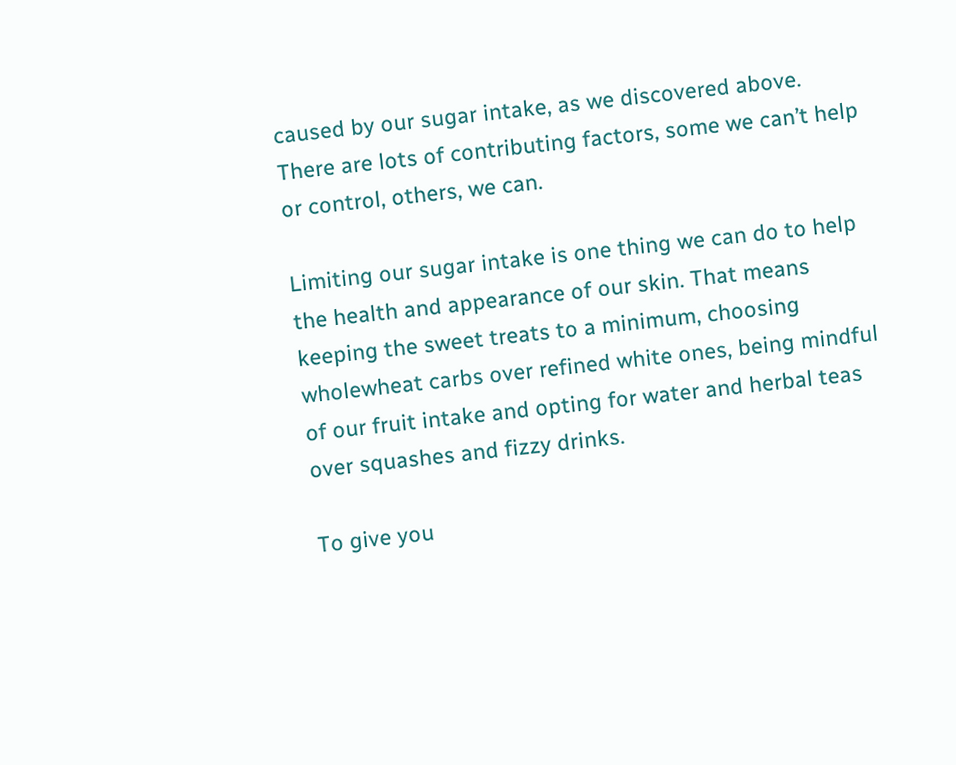caused by our sugar intake, as we discovered above. There are lots of contributing factors, some we can’t help or control, others, we can.

Limiting our sugar intake is one thing we can do to help the health and appearance of our skin. That means keeping the sweet treats to a minimum, choosing wholewheat carbs over refined white ones, being mindful of our fruit intake and opting for water and herbal teas over squashes and fizzy drinks.

To give you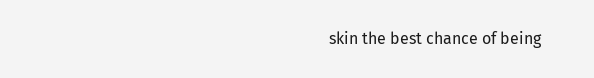skin the best chance of being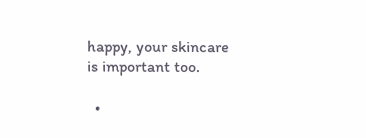happy, your skincare is important too.

  •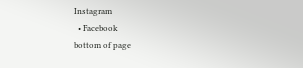Instagram
  • Facebook
bottom of page